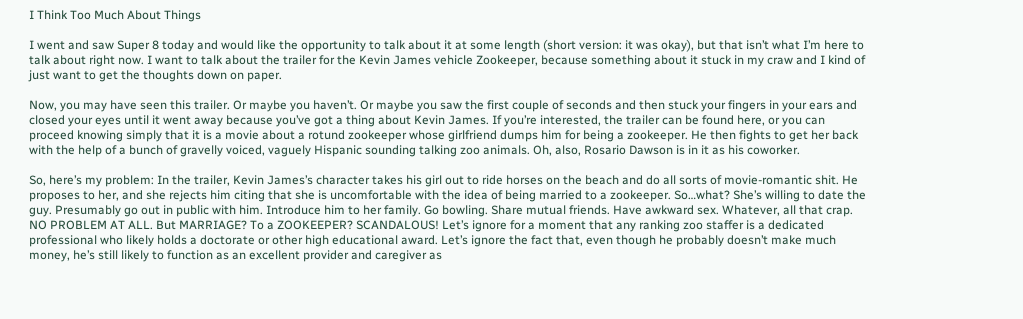I Think Too Much About Things

I went and saw Super 8 today and would like the opportunity to talk about it at some length (short version: it was okay), but that isn’t what I’m here to talk about right now. I want to talk about the trailer for the Kevin James vehicle Zookeeper, because something about it stuck in my craw and I kind of just want to get the thoughts down on paper.

Now, you may have seen this trailer. Or maybe you haven’t. Or maybe you saw the first couple of seconds and then stuck your fingers in your ears and closed your eyes until it went away because you’ve got a thing about Kevin James. If you’re interested, the trailer can be found here, or you can proceed knowing simply that it is a movie about a rotund zookeeper whose girlfriend dumps him for being a zookeeper. He then fights to get her back with the help of a bunch of gravelly voiced, vaguely Hispanic sounding talking zoo animals. Oh, also, Rosario Dawson is in it as his coworker.

So, here’s my problem: In the trailer, Kevin James’s character takes his girl out to ride horses on the beach and do all sorts of movie-romantic shit. He proposes to her, and she rejects him citing that she is uncomfortable with the idea of being married to a zookeeper. So…what? She’s willing to date the guy. Presumably go out in public with him. Introduce him to her family. Go bowling. Share mutual friends. Have awkward sex. Whatever, all that crap. NO PROBLEM AT ALL. But MARRIAGE? To a ZOOKEEPER? SCANDALOUS! Let’s ignore for a moment that any ranking zoo staffer is a dedicated professional who likely holds a doctorate or other high educational award. Let’s ignore the fact that, even though he probably doesn’t make much money, he’s still likely to function as an excellent provider and caregiver as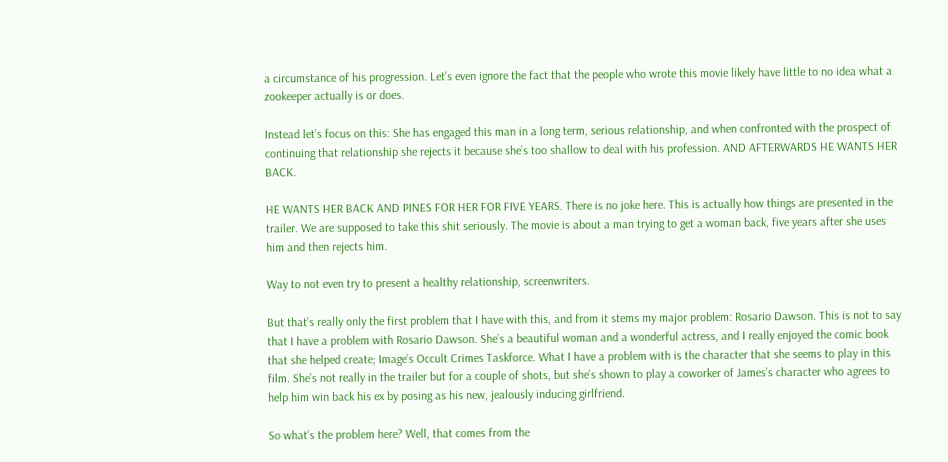a circumstance of his progression. Let’s even ignore the fact that the people who wrote this movie likely have little to no idea what a zookeeper actually is or does.

Instead let’s focus on this: She has engaged this man in a long term, serious relationship, and when confronted with the prospect of continuing that relationship she rejects it because she’s too shallow to deal with his profession. AND AFTERWARDS HE WANTS HER BACK.

HE WANTS HER BACK AND PINES FOR HER FOR FIVE YEARS. There is no joke here. This is actually how things are presented in the trailer. We are supposed to take this shit seriously. The movie is about a man trying to get a woman back, five years after she uses him and then rejects him.

Way to not even try to present a healthy relationship, screenwriters.

But that’s really only the first problem that I have with this, and from it stems my major problem: Rosario Dawson. This is not to say that I have a problem with Rosario Dawson. She’s a beautiful woman and a wonderful actress, and I really enjoyed the comic book that she helped create; Image’s Occult Crimes Taskforce. What I have a problem with is the character that she seems to play in this film. She’s not really in the trailer but for a couple of shots, but she’s shown to play a coworker of James’s character who agrees to help him win back his ex by posing as his new, jealously inducing girlfriend.

So what’s the problem here? Well, that comes from the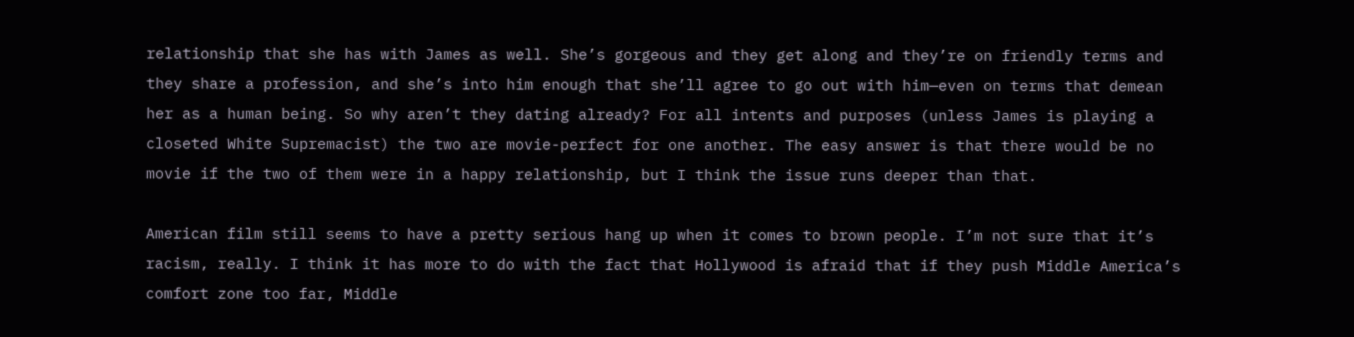relationship that she has with James as well. She’s gorgeous and they get along and they’re on friendly terms and they share a profession, and she’s into him enough that she’ll agree to go out with him—even on terms that demean her as a human being. So why aren’t they dating already? For all intents and purposes (unless James is playing a closeted White Supremacist) the two are movie-perfect for one another. The easy answer is that there would be no movie if the two of them were in a happy relationship, but I think the issue runs deeper than that.

American film still seems to have a pretty serious hang up when it comes to brown people. I’m not sure that it’s racism, really. I think it has more to do with the fact that Hollywood is afraid that if they push Middle America’s comfort zone too far, Middle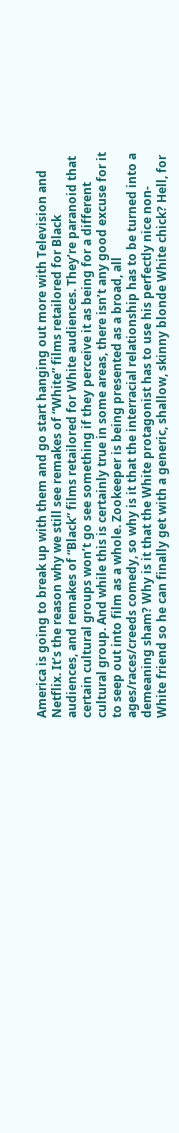America is going to break up with them and go start hanging out more with Television and Netflix. It’s the reason why we still see remakes of “White” films retailored for Black audiences, and remakes of “Black” films retailored for White audiences. They’re paranoid that certain cultural groups won’t go see something if they perceive it as being for a different cultural group. And while this is certainly true in some areas, there isn’t any good excuse for it to seep out into film as a whole. Zookeeper is being presented as a broad, all ages/races/creeds comedy, so why is it that the interracial relationship has to be turned into a demeaning sham? Why is it that the White protagonist has to use his perfectly nice non-White friend so he can finally get with a generic, shallow, skinny blonde White chick? Hell, for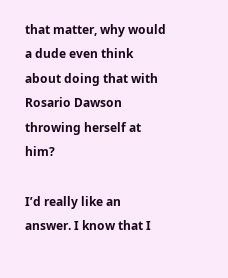that matter, why would a dude even think about doing that with Rosario Dawson throwing herself at him?

I’d really like an answer. I know that I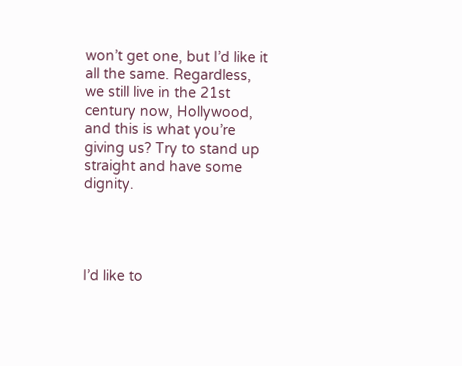won’t get one, but I’d like it all the same. Regardless, we still live in the 21st century now, Hollywood, and this is what you’re giving us? Try to stand up straight and have some dignity.




I’d like to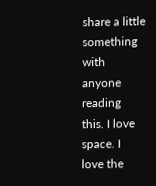share a little something with anyone reading this. I love space. I love the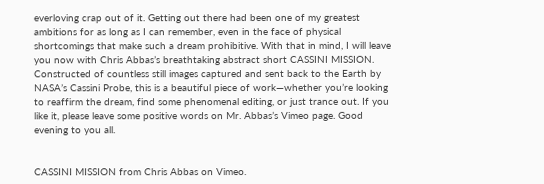everloving crap out of it. Getting out there had been one of my greatest ambitions for as long as I can remember, even in the face of physical shortcomings that make such a dream prohibitive. With that in mind, I will leave you now with Chris Abbas’s breathtaking abstract short CASSINI MISSION. Constructed of countless still images captured and sent back to the Earth by NASA’s Cassini Probe, this is a beautiful piece of work—whether you’re looking to reaffirm the dream, find some phenomenal editing, or just trance out. If you like it, please leave some positive words on Mr. Abbas’s Vimeo page. Good evening to you all.


CASSINI MISSION from Chris Abbas on Vimeo.